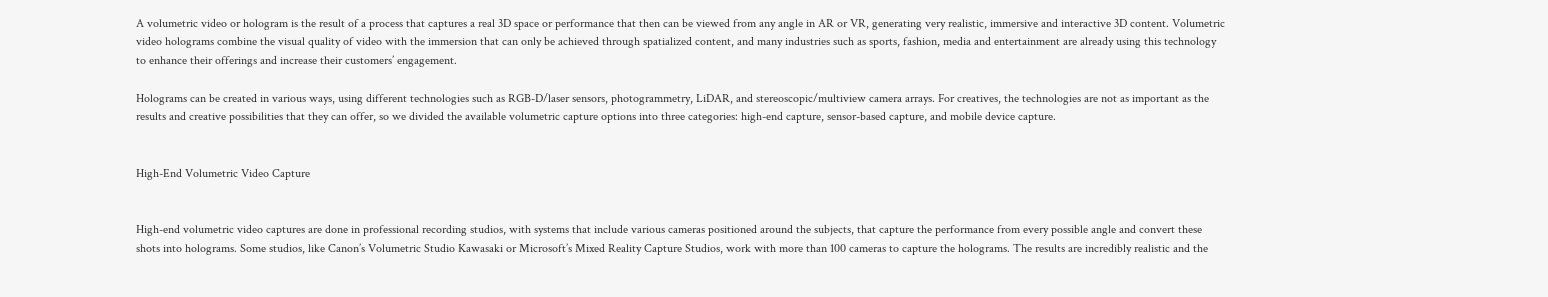A volumetric video or hologram is the result of a process that captures a real 3D space or performance that then can be viewed from any angle in AR or VR, generating very realistic, immersive and interactive 3D content. Volumetric video holograms combine the visual quality of video with the immersion that can only be achieved through spatialized content, and many industries such as sports, fashion, media and entertainment are already using this technology to enhance their offerings and increase their customers’ engagement.

Holograms can be created in various ways, using different technologies such as RGB-D/laser sensors, photogrammetry, LiDAR, and stereoscopic/multiview camera arrays. For creatives, the technologies are not as important as the results and creative possibilities that they can offer, so we divided the available volumetric capture options into three categories: high-end capture, sensor-based capture, and mobile device capture.


High-End Volumetric Video Capture


High-end volumetric video captures are done in professional recording studios, with systems that include various cameras positioned around the subjects, that capture the performance from every possible angle and convert these shots into holograms. Some studios, like Canon’s Volumetric Studio Kawasaki or Microsoft’s Mixed Reality Capture Studios, work with more than 100 cameras to capture the holograms. The results are incredibly realistic and the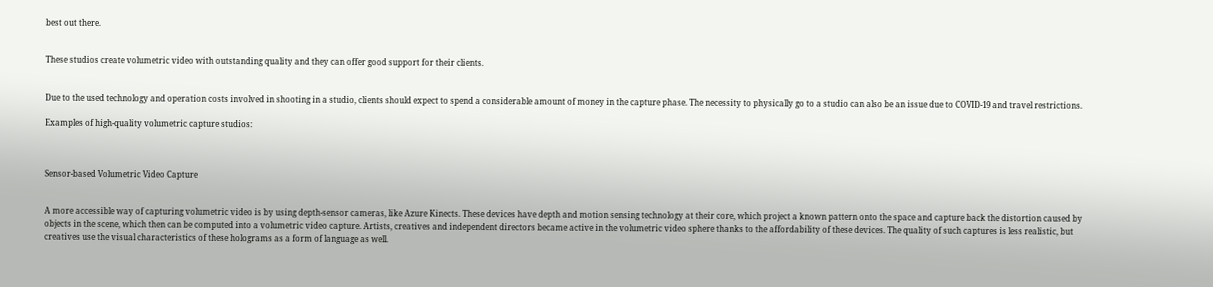best out there.


These studios create volumetric video with outstanding quality and they can offer good support for their clients.


Due to the used technology and operation costs involved in shooting in a studio, clients should expect to spend a considerable amount of money in the capture phase. The necessity to physically go to a studio can also be an issue due to COVID-19 and travel restrictions.

Examples of high-quality volumetric capture studios:



Sensor-based Volumetric Video Capture


A more accessible way of capturing volumetric video is by using depth-sensor cameras, like Azure Kinects. These devices have depth and motion sensing technology at their core, which project a known pattern onto the space and capture back the distortion caused by objects in the scene, which then can be computed into a volumetric video capture. Artists, creatives and independent directors became active in the volumetric video sphere thanks to the affordability of these devices. The quality of such captures is less realistic, but creatives use the visual characteristics of these holograms as a form of language as well.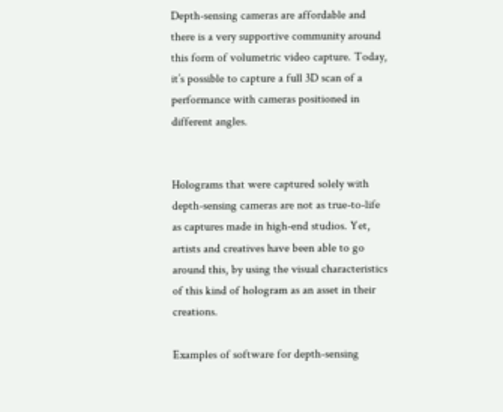Depth-sensing cameras are affordable and there is a very supportive community around this form of volumetric video capture. Today, it’s possible to capture a full 3D scan of a performance with cameras positioned in different angles.


Holograms that were captured solely with depth-sensing cameras are not as true-to-life as captures made in high-end studios. Yet, artists and creatives have been able to go around this, by using the visual characteristics of this kind of hologram as an asset in their creations.

Examples of software for depth-sensing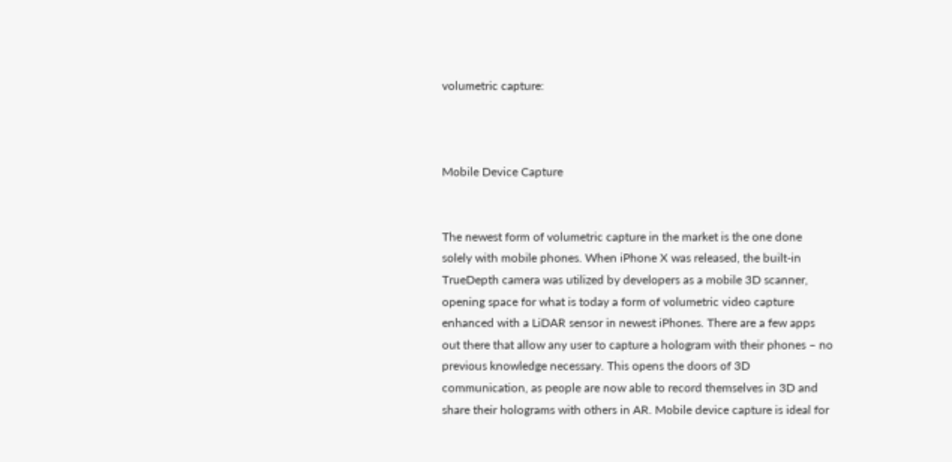volumetric capture:



Mobile Device Capture


The newest form of volumetric capture in the market is the one done solely with mobile phones. When iPhone X was released, the built-in TrueDepth camera was utilized by developers as a mobile 3D scanner, opening space for what is today a form of volumetric video capture enhanced with a LiDAR sensor in newest iPhones. There are a few apps out there that allow any user to capture a hologram with their phones – no previous knowledge necessary. This opens the doors of 3D communication, as people are now able to record themselves in 3D and share their holograms with others in AR. Mobile device capture is ideal for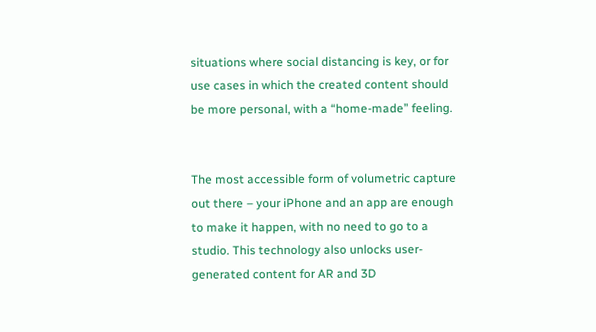situations where social distancing is key, or for use cases in which the created content should be more personal, with a “home-made” feeling.


The most accessible form of volumetric capture out there – your iPhone and an app are enough to make it happen, with no need to go to a studio. This technology also unlocks user-generated content for AR and 3D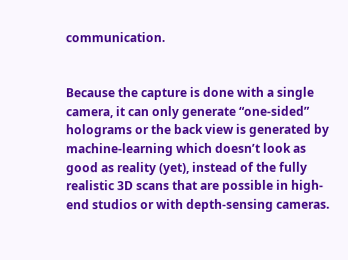communication.


Because the capture is done with a single camera, it can only generate “one-sided” holograms or the back view is generated by machine-learning which doesn’t look as good as reality (yet), instead of the fully realistic 3D scans that are possible in high-end studios or with depth-sensing cameras.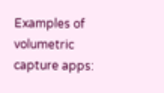Examples of volumetric capture apps: